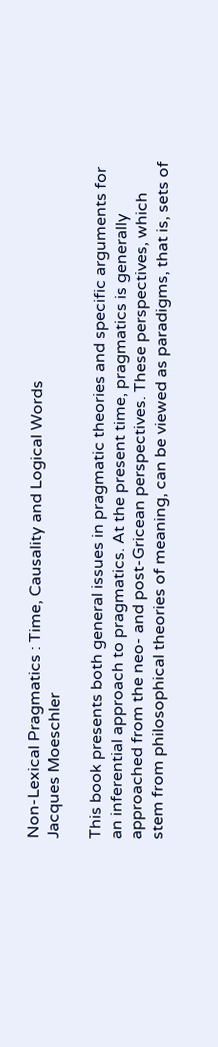Non-Lexical Pragmatics : Time, Causality and Logical Words
Jacques Moeschler

This book presents both general issues in pragmatic theories and specific arguments for an inferential approach to pragmatics. At the present time, pragmatics is generally approached from the neo- and post-Gricean perspectives. These perspectives, which stem from philosophical theories of meaning, can be viewed as paradigms, that is, sets of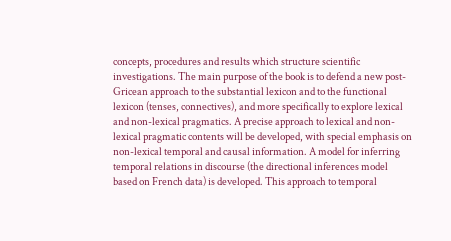concepts, procedures and results which structure scientific investigations. The main purpose of the book is to defend a new post-Gricean approach to the substantial lexicon and to the functional lexicon (tenses, connectives), and more specifically to explore lexical and non-lexical pragmatics. A precise approach to lexical and non-lexical pragmatic contents will be developed, with special emphasis on non-lexical temporal and causal information. A model for inferring temporal relations in discourse (the directional inferences model based on French data) is developed. This approach to temporal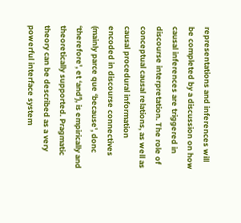representations and inferences will be completed by a discussion on how causal inferences are triggered in discourse interpretation. The role of conceptual causal relations, as well as causal procedural information encoded in discourse connectives (mainly parce que ‘because', donc ‘therefore', et ‘and'), is empirically and theoretically supported. Pragmatic theory can be described as a very powerful interface system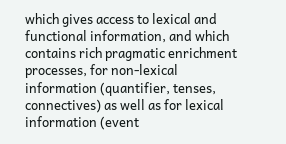which gives access to lexical and functional information, and which contains rich pragmatic enrichment processes, for non-lexical information (quantifier, tenses, connectives) as well as for lexical information (event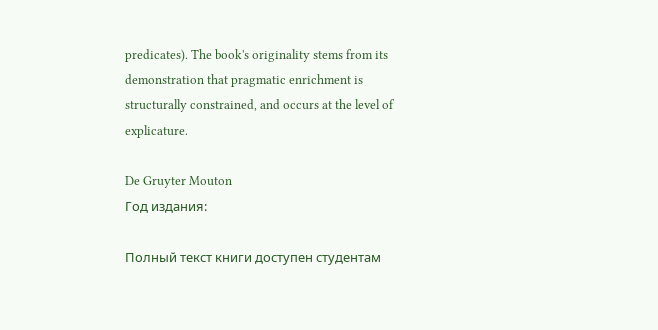predicates). The book's originality stems from its demonstration that pragmatic enrichment is structurally constrained, and occurs at the level of explicature.

De Gruyter Mouton
Год издания:

Полный текст книги доступен студентам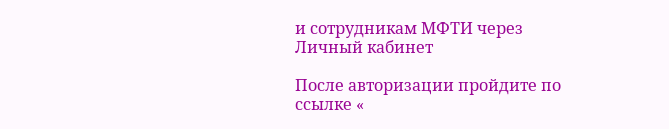и сотрудникам МФТИ через Личный кабинет

После авторизации пройдите по ссылке «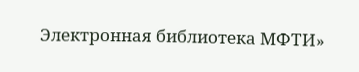Электронная библиотека МФТИ»